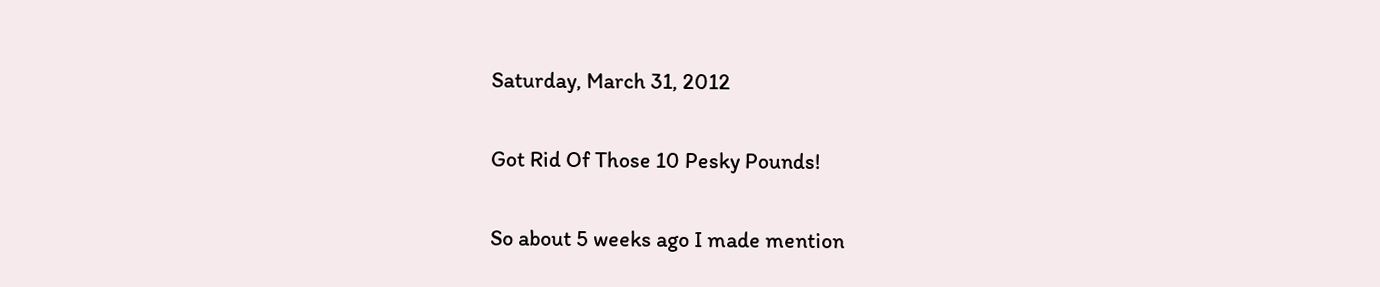Saturday, March 31, 2012

Got Rid Of Those 10 Pesky Pounds!

So about 5 weeks ago I made mention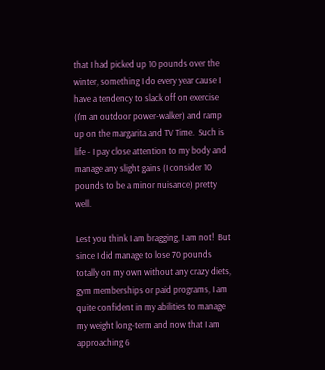that I had picked up 10 pounds over the winter, something I do every year cause I have a tendency to slack off on exercise (I'm an outdoor power-walker) and ramp up on the margarita and TV Time.  Such is life - I pay close attention to my body and manage any slight gains (I consider 10 pounds to be a minor nuisance) pretty well.

Lest you think I am bragging, I am not!  But since I did manage to lose 70 pounds totally on my own without any crazy diets, gym memberships or paid programs, I am quite confident in my abilities to manage my weight long-term and now that I am approaching 6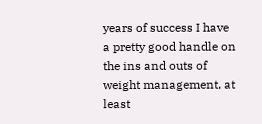years of success I have a pretty good handle on the ins and outs of weight management, at least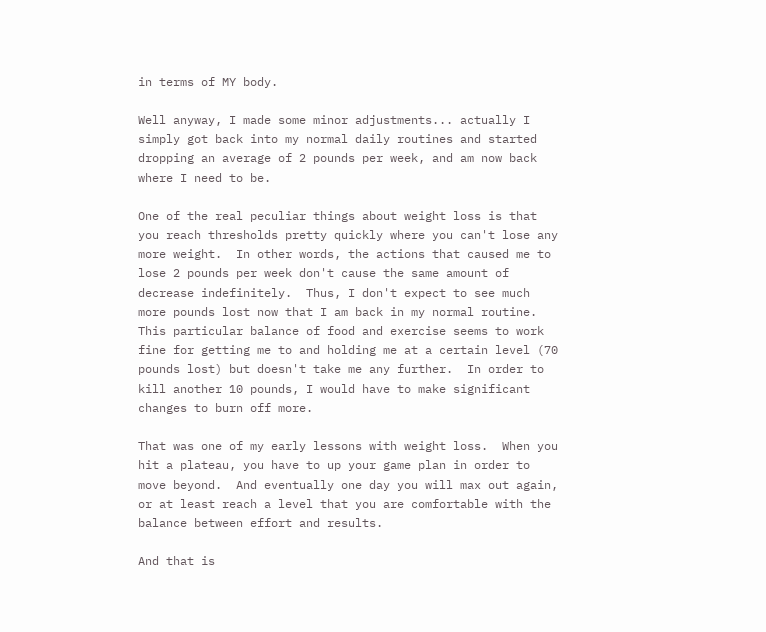in terms of MY body.

Well anyway, I made some minor adjustments... actually I simply got back into my normal daily routines and started dropping an average of 2 pounds per week, and am now back where I need to be.

One of the real peculiar things about weight loss is that you reach thresholds pretty quickly where you can't lose any more weight.  In other words, the actions that caused me to lose 2 pounds per week don't cause the same amount of decrease indefinitely.  Thus, I don't expect to see much more pounds lost now that I am back in my normal routine.  This particular balance of food and exercise seems to work fine for getting me to and holding me at a certain level (70 pounds lost) but doesn't take me any further.  In order to kill another 10 pounds, I would have to make significant changes to burn off more.

That was one of my early lessons with weight loss.  When you hit a plateau, you have to up your game plan in order to move beyond.  And eventually one day you will max out again, or at least reach a level that you are comfortable with the balance between effort and results.

And that is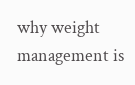why weight management is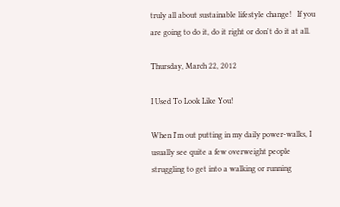truly all about sustainable lifestyle change!   If you are going to do it, do it right or don't do it at all.

Thursday, March 22, 2012

I Used To Look Like You!

When I'm out putting in my daily power-walks, I usually see quite a few overweight people struggling to get into a walking or running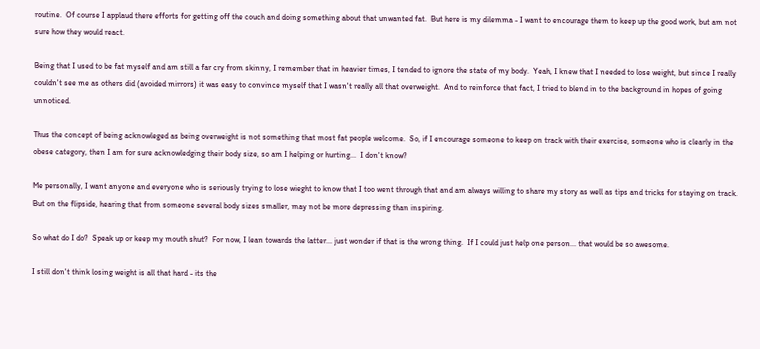routine.  Of course I applaud there efforts for getting off the couch and doing something about that unwanted fat.  But here is my dilemma - I want to encourage them to keep up the good work, but am not sure how they would react.

Being that I used to be fat myself and am still a far cry from skinny, I remember that in heavier times, I tended to ignore the state of my body.  Yeah, I knew that I needed to lose weight, but since I really couldn't see me as others did (avoided mirrors) it was easy to convince myself that I wasn't really all that overweight.  And to reinforce that fact, I tried to blend in to the background in hopes of going unnoticed.

Thus the concept of being acknowleged as being overweight is not something that most fat people welcome.  So, if I encourage someone to keep on track with their exercise, someone who is clearly in the obese category, then I am for sure acknowledging their body size, so am I helping or hurting...  I don't know?

Me personally, I want anyone and everyone who is seriously trying to lose wieght to know that I too went through that and am always willing to share my story as well as tips and tricks for staying on track.  But on the flipside, hearing that from someone several body sizes smaller, may not be more depressing than inspiring.

So what do I do?  Speak up or keep my mouth shut?  For now, I lean towards the latter... just wonder if that is the wrong thing.  If I could just help one person... that would be so awesome.

I still don't think losing weight is all that hard - its the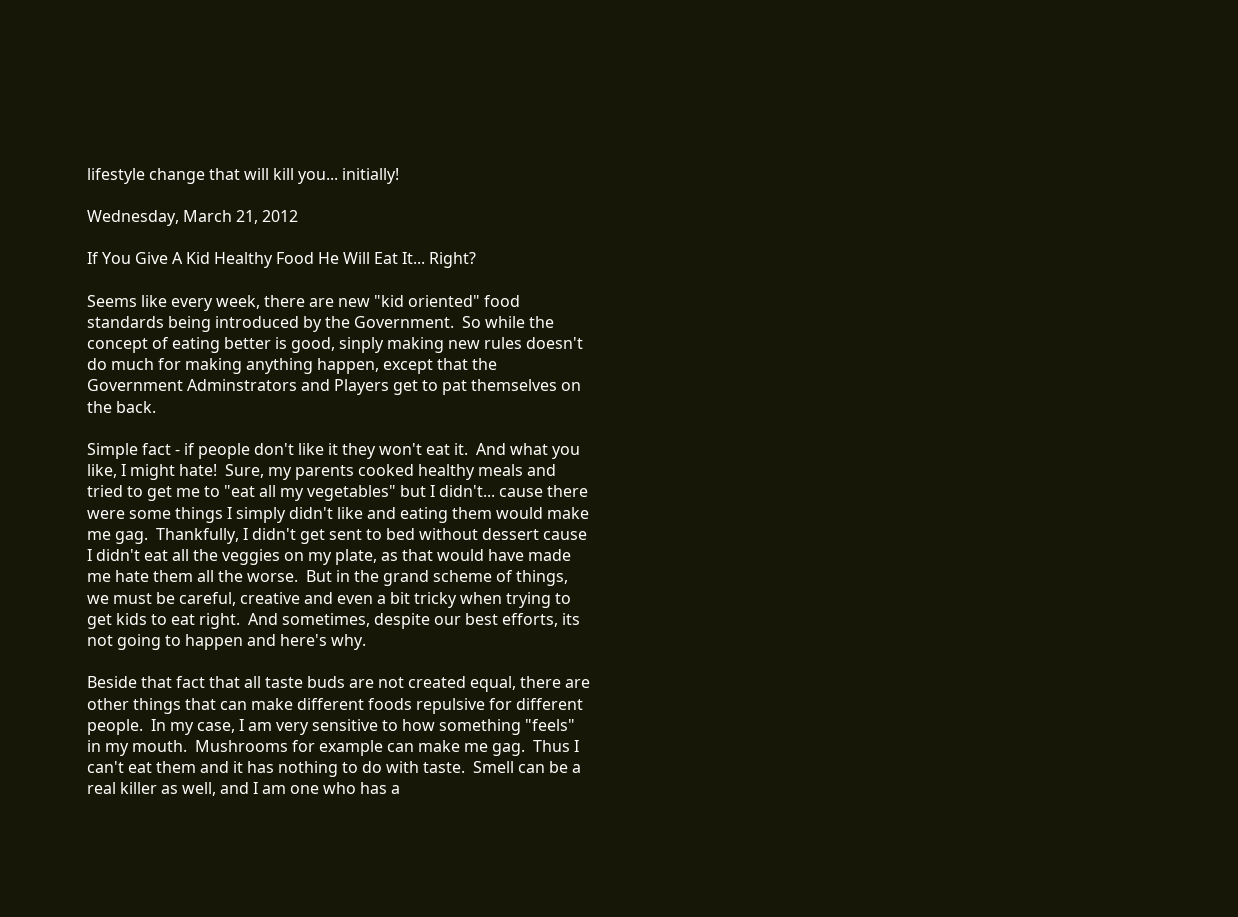lifestyle change that will kill you... initially!

Wednesday, March 21, 2012

If You Give A Kid Healthy Food He Will Eat It... Right?

Seems like every week, there are new "kid oriented" food standards being introduced by the Government.  So while the concept of eating better is good, sinply making new rules doesn't do much for making anything happen, except that the Government Adminstrators and Players get to pat themselves on the back.

Simple fact - if people don't like it they won't eat it.  And what you like, I might hate!  Sure, my parents cooked healthy meals and tried to get me to "eat all my vegetables" but I didn't... cause there were some things I simply didn't like and eating them would make me gag.  Thankfully, I didn't get sent to bed without dessert cause I didn't eat all the veggies on my plate, as that would have made me hate them all the worse.  But in the grand scheme of things, we must be careful, creative and even a bit tricky when trying to get kids to eat right.  And sometimes, despite our best efforts, its not going to happen and here's why.

Beside that fact that all taste buds are not created equal, there are other things that can make different foods repulsive for different people.  In my case, I am very sensitive to how something "feels" in my mouth.  Mushrooms for example can make me gag.  Thus I can't eat them and it has nothing to do with taste.  Smell can be a real killer as well, and I am one who has a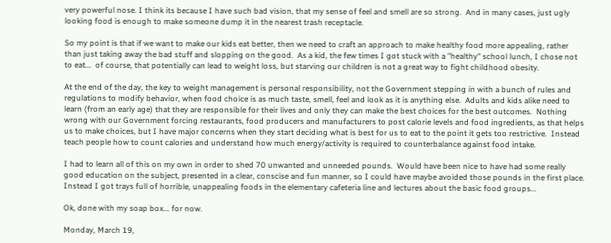very powerful nose. I think its because I have such bad vision, that my sense of feel and smell are so strong.  And in many cases, just ugly looking food is enough to make someone dump it in the nearest trash receptacle.

So my point is that if we want to make our kids eat better, then we need to craft an approach to make healthy food more appealing, rather than just taking away the bad stuff and slopping on the good.  As a kid, the few times I got stuck with a "healthy" school lunch, I chose not to eat...  of course, that potentially can lead to weight loss, but starving our children is not a great way to fight childhood obesity.

At the end of the day, the key to weight management is personal responsibility, not the Government stepping in with a bunch of rules and regulations to modify behavior, when food choice is as much taste, smell, feel and look as it is anything else.  Adults and kids alike need to learn (from an early age) that they are responsible for their lives and only they can make the best choices for the best outcomes.  Nothing wrong with our Government forcing restaurants, food producers and manufacturers to post calorie levels and food ingredients, as that helps us to make choices, but I have major concerns when they start deciding what is best for us to eat to the point it gets too restrictive.  Instead teach people how to count calories and understand how much energy/activity is required to counterbalance against food intake.

I had to learn all of this on my own in order to shed 70 unwanted and unneeded pounds.  Would have been nice to have had some really good education on the subject, presented in a clear, conscise and fun manner, so I could have maybe avoided those pounds in the first place.  Instead I got trays full of horrible, unappealing foods in the elementary cafeteria line and lectures about the basic food groups...

Ok, done with my soap box... for now.

Monday, March 19,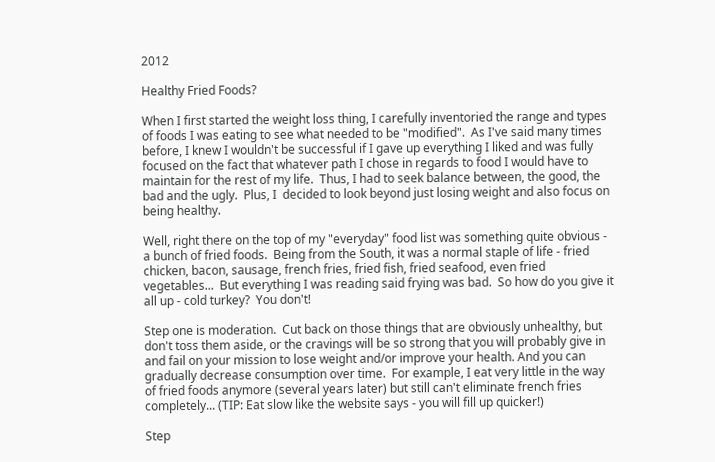2012

Healthy Fried Foods?

When I first started the weight loss thing, I carefully inventoried the range and types of foods I was eating to see what needed to be "modified".  As I've said many times before, I knew I wouldn't be successful if I gave up everything I liked and was fully focused on the fact that whatever path I chose in regards to food I would have to maintain for the rest of my life.  Thus, I had to seek balance between, the good, the bad and the ugly.  Plus, I  decided to look beyond just losing weight and also focus on being healthy.

Well, right there on the top of my "everyday" food list was something quite obvious - a bunch of fried foods.  Being from the South, it was a normal staple of life - fried chicken, bacon, sausage, french fries, fried fish, fried seafood, even fried vegetables...  But everything I was reading said frying was bad.  So how do you give it all up - cold turkey?  You don't!

Step one is moderation.  Cut back on those things that are obviously unhealthy, but don't toss them aside, or the cravings will be so strong that you will probably give in and fail on your mission to lose weight and/or improve your health. And you can gradually decrease consumption over time.  For example, I eat very little in the way of fried foods anymore (several years later) but still can't eliminate french fries completely... (TIP: Eat slow like the website says - you will fill up quicker!)

Step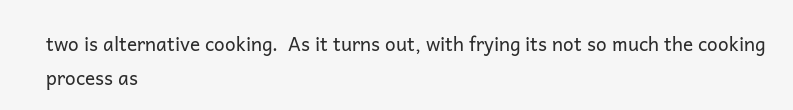two is alternative cooking.  As it turns out, with frying its not so much the cooking process as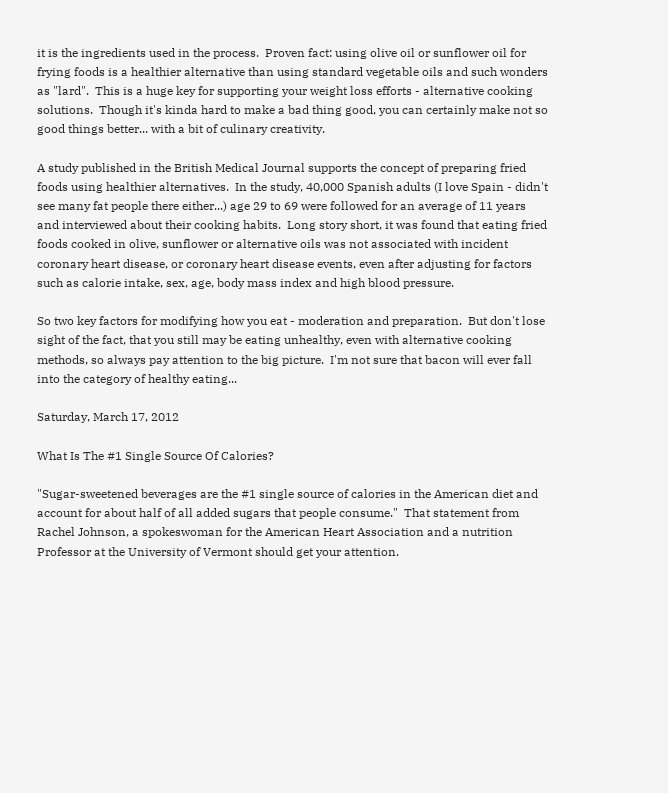it is the ingredients used in the process.  Proven fact: using olive oil or sunflower oil for frying foods is a healthier alternative than using standard vegetable oils and such wonders as "lard".  This is a huge key for supporting your weight loss efforts - alternative cooking solutions.  Though it's kinda hard to make a bad thing good, you can certainly make not so good things better... with a bit of culinary creativity.

A study published in the British Medical Journal supports the concept of preparing fried foods using healthier alternatives.  In the study, 40,000 Spanish adults (I love Spain - didn't see many fat people there either...) age 29 to 69 were followed for an average of 11 years and interviewed about their cooking habits.  Long story short, it was found that eating fried foods cooked in olive, sunflower or alternative oils was not associated with incident coronary heart disease, or coronary heart disease events, even after adjusting for factors such as calorie intake, sex, age, body mass index and high blood pressure.

So two key factors for modifying how you eat - moderation and preparation.  But don't lose sight of the fact, that you still may be eating unhealthy, even with alternative cooking methods, so always pay attention to the big picture.  I'm not sure that bacon will ever fall into the category of healthy eating...

Saturday, March 17, 2012

What Is The #1 Single Source Of Calories?

"Sugar-sweetened beverages are the #1 single source of calories in the American diet and account for about half of all added sugars that people consume."  That statement from Rachel Johnson, a spokeswoman for the American Heart Association and a nutrition Professor at the University of Vermont should get your attention.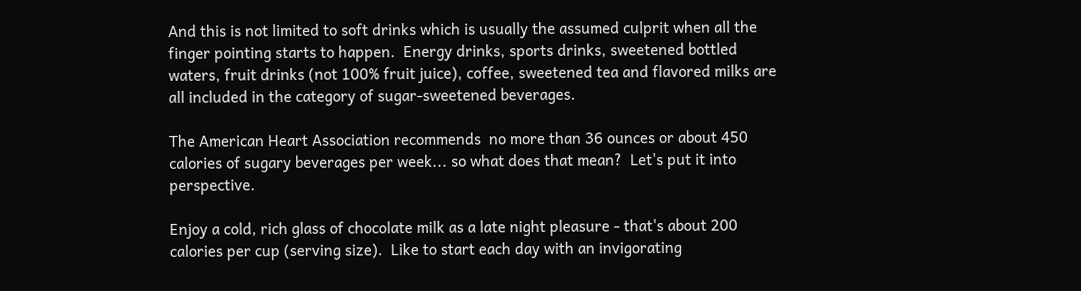And this is not limited to soft drinks which is usually the assumed culprit when all the finger pointing starts to happen.  Energy drinks, sports drinks, sweetened bottled waters, fruit drinks (not 100% fruit juice), coffee, sweetened tea and flavored milks are all included in the category of sugar-sweetened beverages.

The American Heart Association recommends  no more than 36 ounces or about 450 calories of sugary beverages per week... so what does that mean?  Let's put it into perspective.

Enjoy a cold, rich glass of chocolate milk as a late night pleasure - that's about 200 calories per cup (serving size).  Like to start each day with an invigorating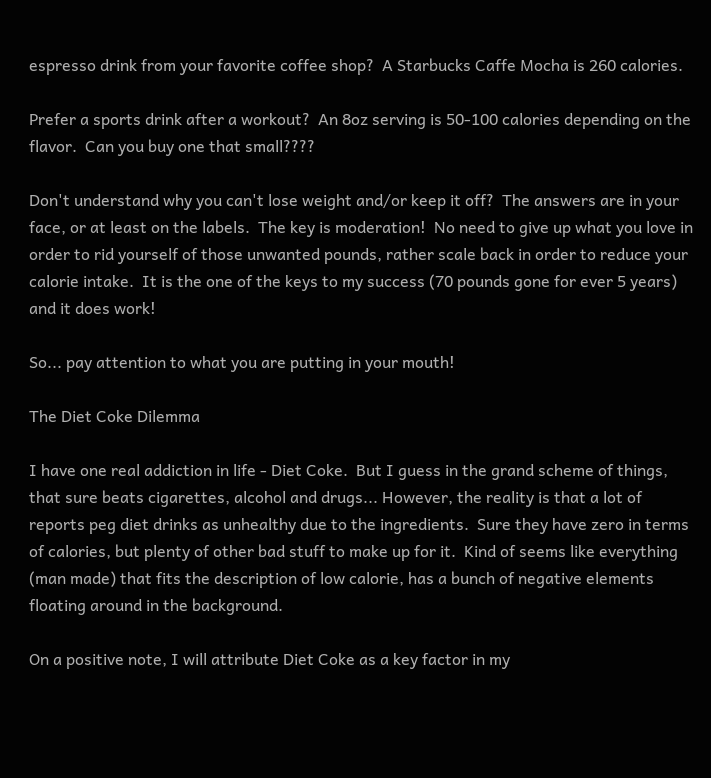espresso drink from your favorite coffee shop?  A Starbucks Caffe Mocha is 260 calories.

Prefer a sports drink after a workout?  An 8oz serving is 50-100 calories depending on the flavor.  Can you buy one that small????

Don't understand why you can't lose weight and/or keep it off?  The answers are in your face, or at least on the labels.  The key is moderation!  No need to give up what you love in order to rid yourself of those unwanted pounds, rather scale back in order to reduce your calorie intake.  It is the one of the keys to my success (70 pounds gone for ever 5 years) and it does work!

So... pay attention to what you are putting in your mouth!

The Diet Coke Dilemma

I have one real addiction in life - Diet Coke.  But I guess in the grand scheme of things, that sure beats cigarettes, alcohol and drugs... However, the reality is that a lot of reports peg diet drinks as unhealthy due to the ingredients.  Sure they have zero in terms of calories, but plenty of other bad stuff to make up for it.  Kind of seems like everything (man made) that fits the description of low calorie, has a bunch of negative elements floating around in the background.

On a positive note, I will attribute Diet Coke as a key factor in my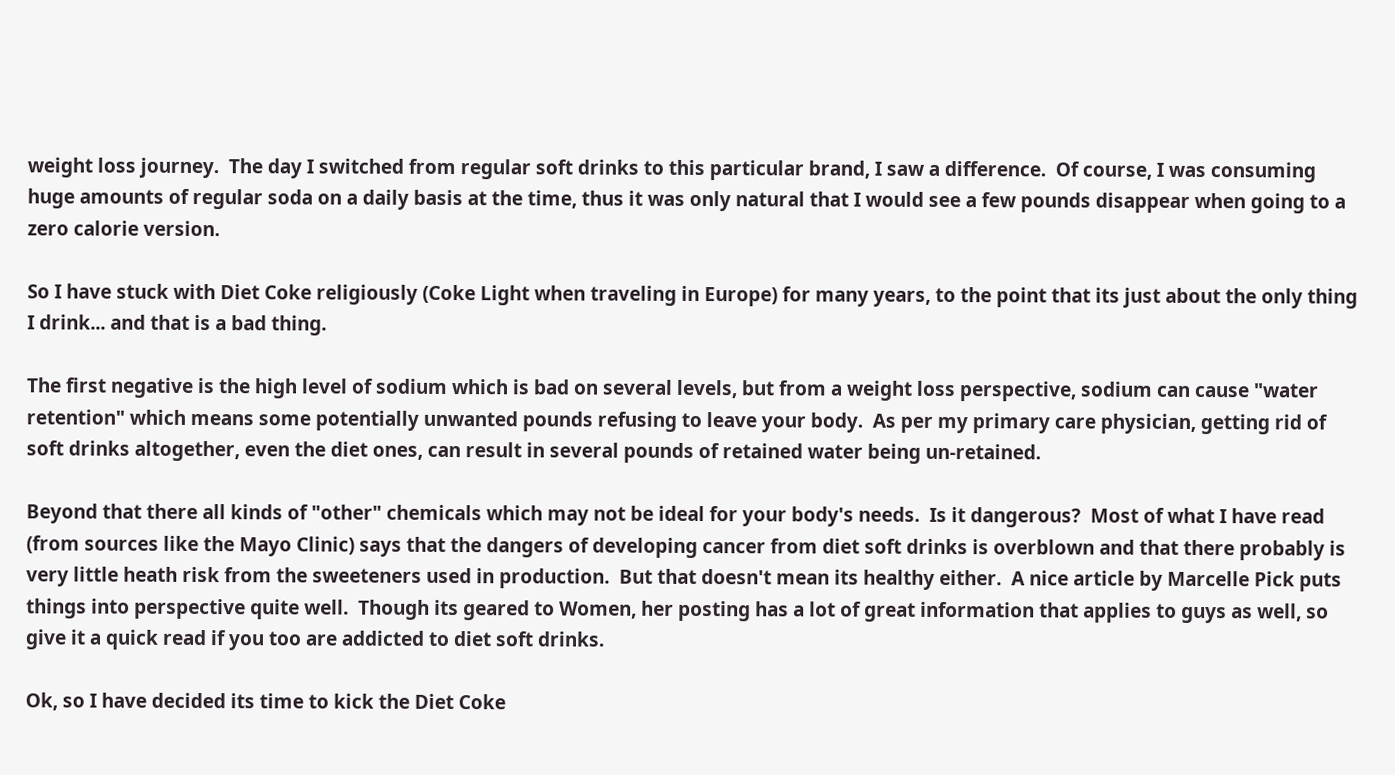weight loss journey.  The day I switched from regular soft drinks to this particular brand, I saw a difference.  Of course, I was consuming huge amounts of regular soda on a daily basis at the time, thus it was only natural that I would see a few pounds disappear when going to a zero calorie version.

So I have stuck with Diet Coke religiously (Coke Light when traveling in Europe) for many years, to the point that its just about the only thing I drink... and that is a bad thing.

The first negative is the high level of sodium which is bad on several levels, but from a weight loss perspective, sodium can cause "water retention" which means some potentially unwanted pounds refusing to leave your body.  As per my primary care physician, getting rid of soft drinks altogether, even the diet ones, can result in several pounds of retained water being un-retained.

Beyond that there all kinds of "other" chemicals which may not be ideal for your body's needs.  Is it dangerous?  Most of what I have read (from sources like the Mayo Clinic) says that the dangers of developing cancer from diet soft drinks is overblown and that there probably is very little heath risk from the sweeteners used in production.  But that doesn't mean its healthy either.  A nice article by Marcelle Pick puts things into perspective quite well.  Though its geared to Women, her posting has a lot of great information that applies to guys as well, so give it a quick read if you too are addicted to diet soft drinks.

Ok, so I have decided its time to kick the Diet Coke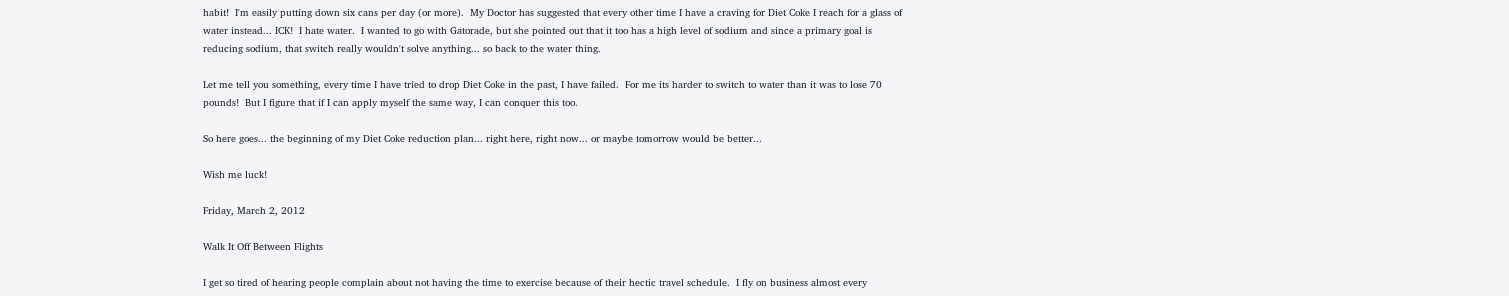habit!  I'm easily putting down six cans per day (or more).  My Doctor has suggested that every other time I have a craving for Diet Coke I reach for a glass of water instead... ICK!  I hate water.  I wanted to go with Gatorade, but she pointed out that it too has a high level of sodium and since a primary goal is reducing sodium, that switch really wouldn't solve anything... so back to the water thing.

Let me tell you something, every time I have tried to drop Diet Coke in the past, I have failed.  For me its harder to switch to water than it was to lose 70 pounds!  But I figure that if I can apply myself the same way, I can conquer this too.

So here goes... the beginning of my Diet Coke reduction plan... right here, right now... or maybe tomorrow would be better...

Wish me luck!

Friday, March 2, 2012

Walk It Off Between Flights

I get so tired of hearing people complain about not having the time to exercise because of their hectic travel schedule.  I fly on business almost every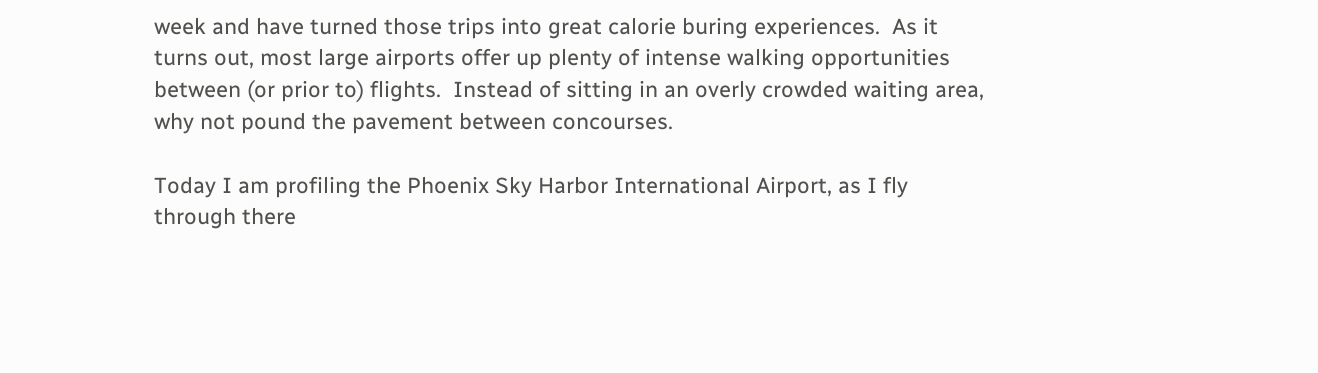week and have turned those trips into great calorie buring experiences.  As it turns out, most large airports offer up plenty of intense walking opportunities between (or prior to) flights.  Instead of sitting in an overly crowded waiting area, why not pound the pavement between concourses.

Today I am profiling the Phoenix Sky Harbor International Airport, as I fly through there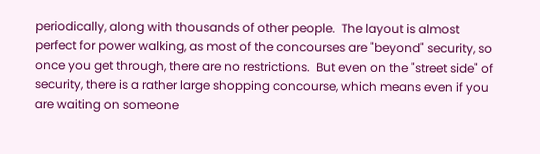periodically, along with thousands of other people.  The layout is almost perfect for power walking, as most of the concourses are "beyond" security, so once you get through, there are no restrictions.  But even on the "street side" of security, there is a rather large shopping concourse, which means even if you are waiting on someone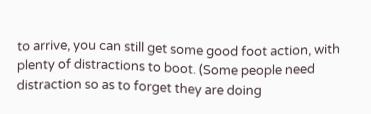to arrive, you can still get some good foot action, with plenty of distractions to boot. (Some people need distraction so as to forget they are doing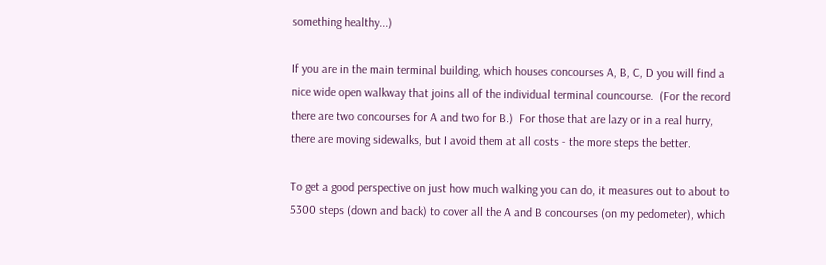something healthy...)

If you are in the main terminal building, which houses concourses A, B, C, D you will find a nice wide open walkway that joins all of the individual terminal councourse.  (For the record there are two concourses for A and two for B.)  For those that are lazy or in a real hurry, there are moving sidewalks, but I avoid them at all costs - the more steps the better.

To get a good perspective on just how much walking you can do, it measures out to about to 5300 steps (down and back) to cover all the A and B concourses (on my pedometer), which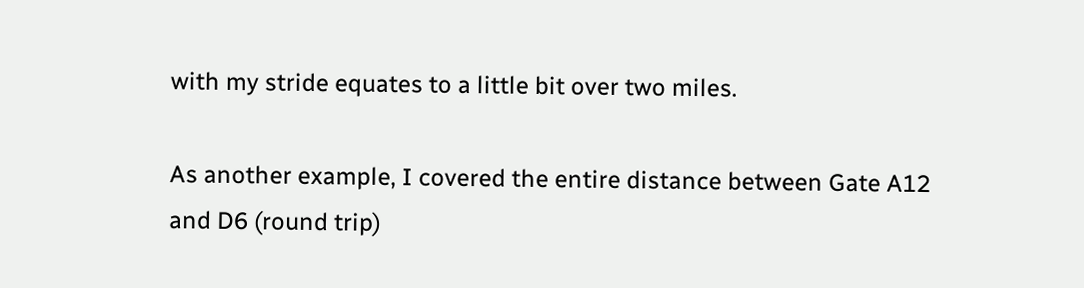with my stride equates to a little bit over two miles.

As another example, I covered the entire distance between Gate A12 and D6 (round trip)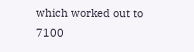which worked out to 7100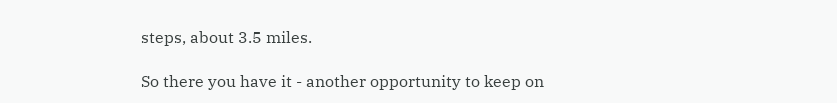steps, about 3.5 miles.

So there you have it - another opportunity to keep on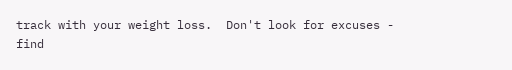track with your weight loss.  Don't look for excuses - find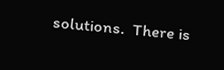solutions.  There is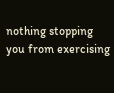nothing stopping you from exercising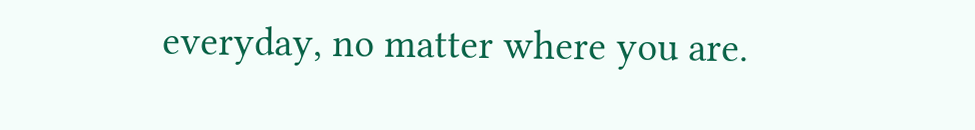everyday, no matter where you are.